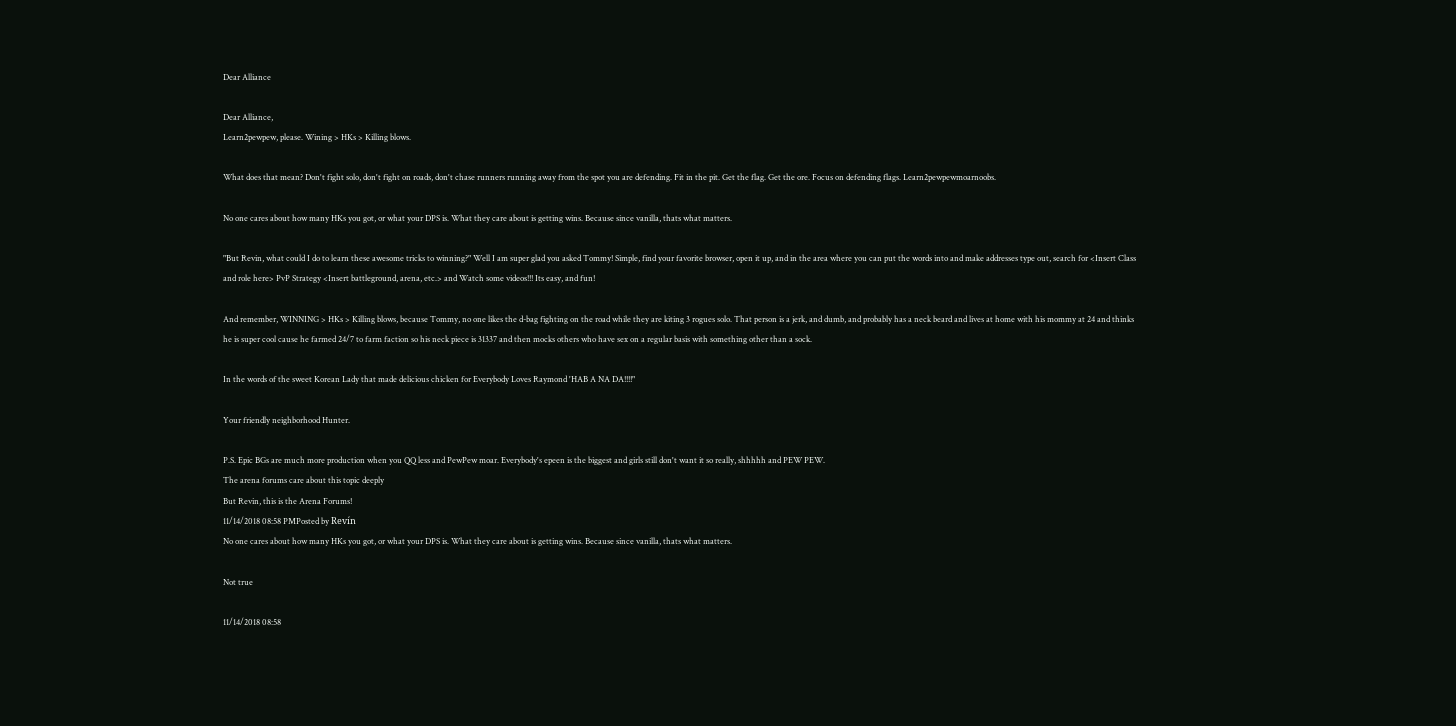Dear Alliance

Dear Alliance,
Learn2pewpew, please. Wining > HKs > Killing blows.

What does that mean? Don't fight solo, don't fight on roads, don't chase runners running away from the spot you are defending. Fit in the pit. Get the flag. Get the ore. Focus on defending flags. Learn2pewpewmoarnoobs.

No one cares about how many HKs you got, or what your DPS is. What they care about is getting wins. Because since vanilla, thats what matters.

"But Revin, what could I do to learn these awesome tricks to winning?" Well I am super glad you asked Tommy! Simple, find your favorite browser, open it up, and in the area where you can put the words into and make addresses type out, search for <Insert Class and role here> PvP Strategy <Insert battleground, arena, etc.> and Watch some videos!!! Its easy, and fun!

And remember, WINNING > HKs > Killing blows, because Tommy, no one likes the d-bag fighting on the road while they are kiting 3 rogues solo. That person is a jerk, and dumb, and probably has a neck beard and lives at home with his mommy at 24 and thinks he is super cool cause he farmed 24/7 to farm faction so his neck piece is 31337 and then mocks others who have sex on a regular basis with something other than a sock.

In the words of the sweet Korean Lady that made delicious chicken for Everybody Loves Raymond 'HAB A NA DA!!!!"

Your friendly neighborhood Hunter.

P.S. Epic BGs are much more production when you QQ less and PewPew moar. Everybody's epeen is the biggest and girls still don't want it so really, shhhhh and PEW PEW.
The arena forums care about this topic deeply
But Revin, this is the Arena Forums!
11/14/2018 08:58 PMPosted by Revín
No one cares about how many HKs you got, or what your DPS is. What they care about is getting wins. Because since vanilla, thats what matters.

Not true

11/14/2018 08:58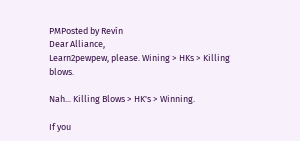PMPosted by Revín
Dear Alliance,
Learn2pewpew, please. Wining > HKs > Killing blows.

Nah... Killing Blows > HK's > Winning.

If you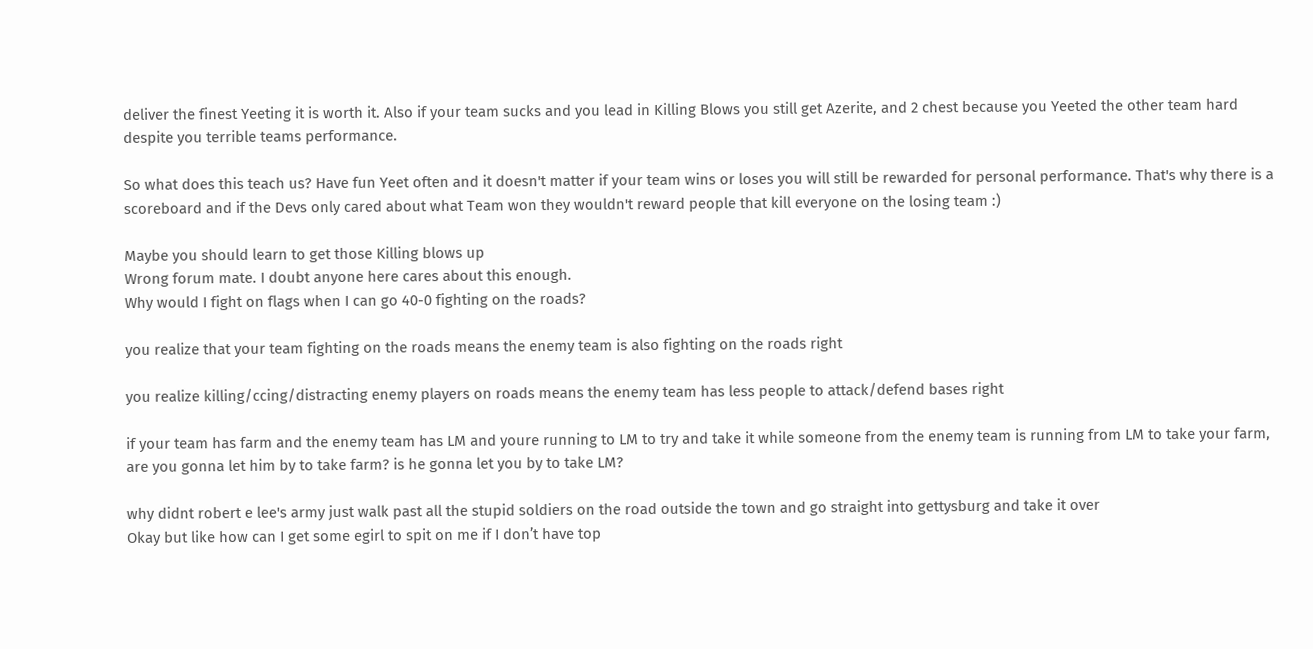deliver the finest Yeeting it is worth it. Also if your team sucks and you lead in Killing Blows you still get Azerite, and 2 chest because you Yeeted the other team hard despite you terrible teams performance.

So what does this teach us? Have fun Yeet often and it doesn't matter if your team wins or loses you will still be rewarded for personal performance. That's why there is a scoreboard and if the Devs only cared about what Team won they wouldn't reward people that kill everyone on the losing team :)

Maybe you should learn to get those Killing blows up
Wrong forum mate. I doubt anyone here cares about this enough.
Why would I fight on flags when I can go 40-0 fighting on the roads?

you realize that your team fighting on the roads means the enemy team is also fighting on the roads right

you realize killing/ccing/distracting enemy players on roads means the enemy team has less people to attack/defend bases right

if your team has farm and the enemy team has LM and youre running to LM to try and take it while someone from the enemy team is running from LM to take your farm, are you gonna let him by to take farm? is he gonna let you by to take LM?

why didnt robert e lee's army just walk past all the stupid soldiers on the road outside the town and go straight into gettysburg and take it over
Okay but like how can I get some egirl to spit on me if I don’t have top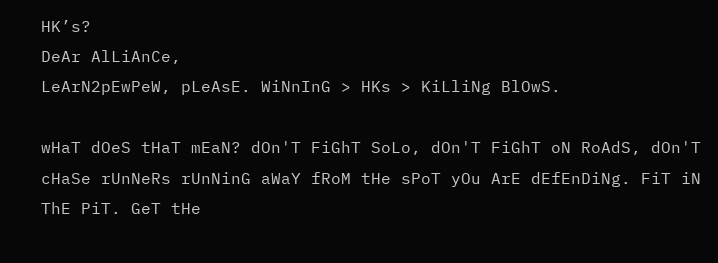HK’s?
DeAr AlLiAnCe,
LeArN2pEwPeW, pLeAsE. WiNnInG > HKs > KiLliNg BlOwS.

wHaT dOeS tHaT mEaN? dOn'T FiGhT SoLo, dOn'T FiGhT oN RoAdS, dOn'T cHaSe rUnNeRs rUnNinG aWaY fRoM tHe sPoT yOu ArE dEfEnDiNg. FiT iN ThE PiT. GeT tHe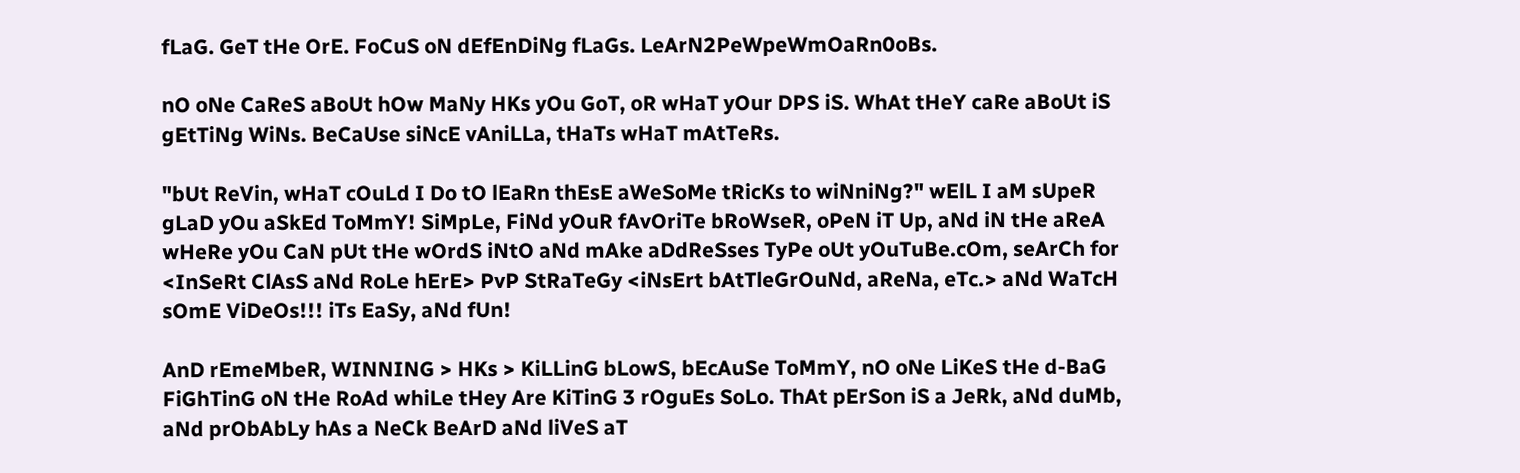fLaG. GeT tHe OrE. FoCuS oN dEfEnDiNg fLaGs. LeArN2PeWpeWmOaRn0oBs.

nO oNe CaReS aBoUt hOw MaNy HKs yOu GoT, oR wHaT yOur DPS iS. WhAt tHeY caRe aBoUt iS gEtTiNg WiNs. BeCaUse siNcE vAniLLa, tHaTs wHaT mAtTeRs.

"bUt ReVin, wHaT cOuLd I Do tO lEaRn thEsE aWeSoMe tRicKs to wiNniNg?" wElL I aM sUpeR gLaD yOu aSkEd ToMmY! SiMpLe, FiNd yOuR fAvOriTe bRoWseR, oPeN iT Up, aNd iN tHe aReA wHeRe yOu CaN pUt tHe wOrdS iNtO aNd mAke aDdReSses TyPe oUt yOuTuBe.cOm, seArCh for <InSeRt ClAsS aNd RoLe hErE> PvP StRaTeGy <iNsErt bAtTleGrOuNd, aReNa, eTc.> aNd WaTcH sOmE ViDeOs!!! iTs EaSy, aNd fUn!

AnD rEmeMbeR, WINNING > HKs > KiLLinG bLowS, bEcAuSe ToMmY, nO oNe LiKeS tHe d-BaG FiGhTinG oN tHe RoAd whiLe tHey Are KiTinG 3 rOguEs SoLo. ThAt pErSon iS a JeRk, aNd duMb, aNd prObAbLy hAs a NeCk BeArD aNd liVeS aT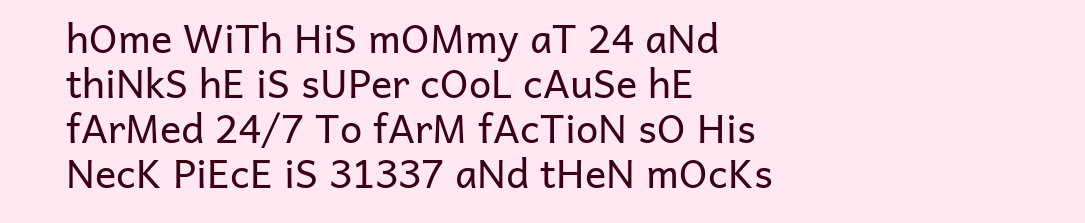hOme WiTh HiS mOMmy aT 24 aNd thiNkS hE iS sUPer cOoL cAuSe hE fArMed 24/7 To fArM fAcTioN sO His NecK PiEcE iS 31337 aNd tHeN mOcKs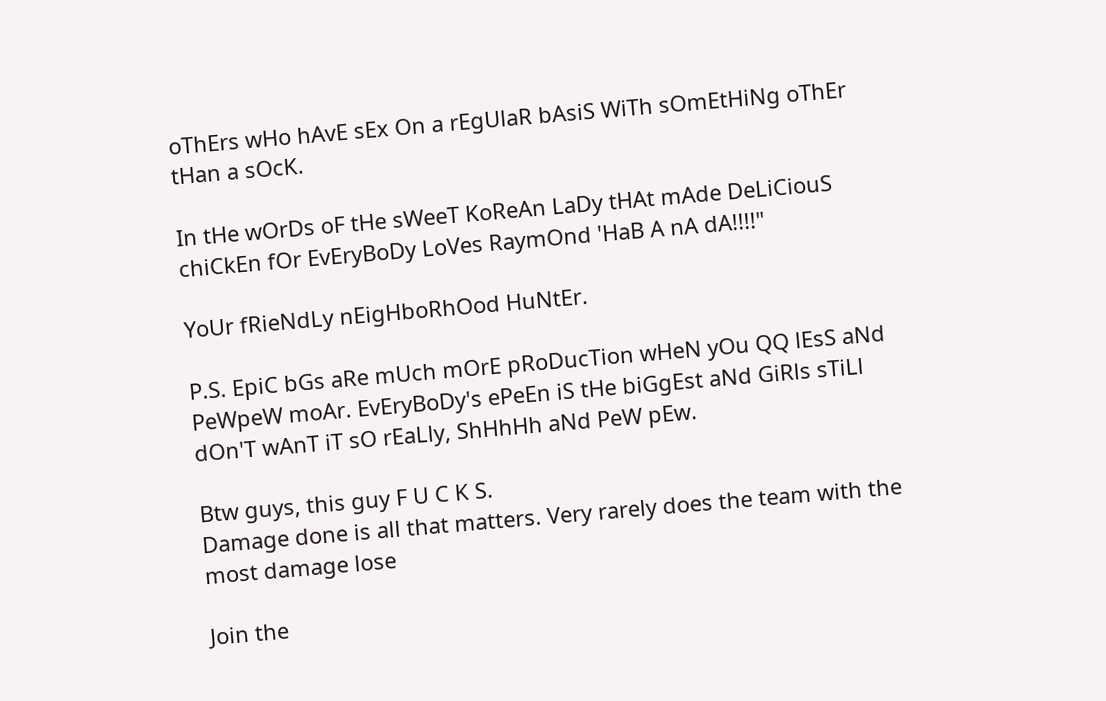oThErs wHo hAvE sEx On a rEgUlaR bAsiS WiTh sOmEtHiNg oThEr tHan a sOcK.

In tHe wOrDs oF tHe sWeeT KoReAn LaDy tHAt mAde DeLiCiouS chiCkEn fOr EvEryBoDy LoVes RaymOnd 'HaB A nA dA!!!!"

YoUr fRieNdLy nEigHboRhOod HuNtEr.

P.S. EpiC bGs aRe mUch mOrE pRoDucTion wHeN yOu QQ lEsS aNd PeWpeW moAr. EvEryBoDy's ePeEn iS tHe biGgEst aNd GiRls sTiLl dOn'T wAnT iT sO rEaLly, ShHhHh aNd PeW pEw.

Btw guys, this guy F U C K S.
Damage done is all that matters. Very rarely does the team with the most damage lose

Join the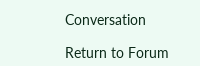Conversation

Return to Forum